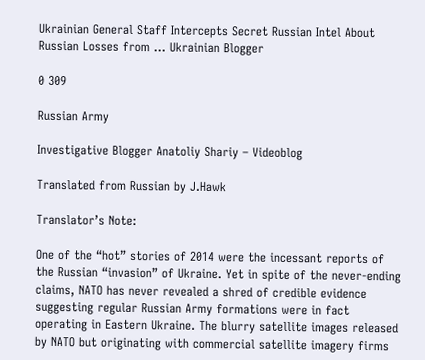Ukrainian General Staff Intercepts Secret Russian Intel About Russian Losses from … Ukrainian Blogger

0 309

Russian Army

Investigative Blogger Anatoliy Shariy – Videoblog

Translated from Russian by J.Hawk

Translator’s Note:

One of the “hot” stories of 2014 were the incessant reports of the Russian “invasion” of Ukraine. Yet in spite of the never-ending claims, NATO has never revealed a shred of credible evidence suggesting regular Russian Army formations were in fact operating in Eastern Ukraine. The blurry satellite images released by NATO but originating with commercial satellite imagery firms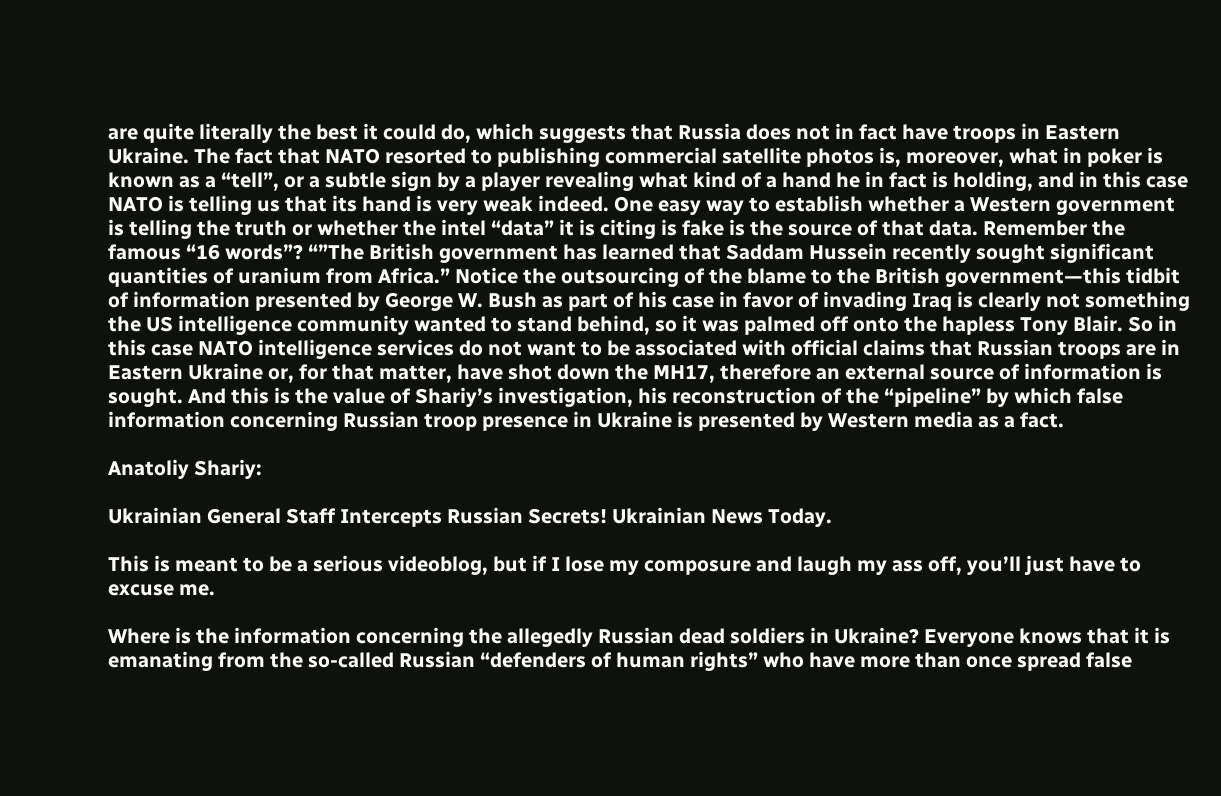are quite literally the best it could do, which suggests that Russia does not in fact have troops in Eastern Ukraine. The fact that NATO resorted to publishing commercial satellite photos is, moreover, what in poker is known as a “tell”, or a subtle sign by a player revealing what kind of a hand he in fact is holding, and in this case NATO is telling us that its hand is very weak indeed. One easy way to establish whether a Western government is telling the truth or whether the intel “data” it is citing is fake is the source of that data. Remember the famous “16 words”? “”The British government has learned that Saddam Hussein recently sought significant quantities of uranium from Africa.” Notice the outsourcing of the blame to the British government—this tidbit of information presented by George W. Bush as part of his case in favor of invading Iraq is clearly not something the US intelligence community wanted to stand behind, so it was palmed off onto the hapless Tony Blair. So in this case NATO intelligence services do not want to be associated with official claims that Russian troops are in Eastern Ukraine or, for that matter, have shot down the MH17, therefore an external source of information is sought. And this is the value of Shariy’s investigation, his reconstruction of the “pipeline” by which false information concerning Russian troop presence in Ukraine is presented by Western media as a fact.

Anatoliy Shariy:

Ukrainian General Staff Intercepts Russian Secrets! Ukrainian News Today.

This is meant to be a serious videoblog, but if I lose my composure and laugh my ass off, you’ll just have to excuse me.

Where is the information concerning the allegedly Russian dead soldiers in Ukraine? Everyone knows that it is emanating from the so-called Russian “defenders of human rights” who have more than once spread false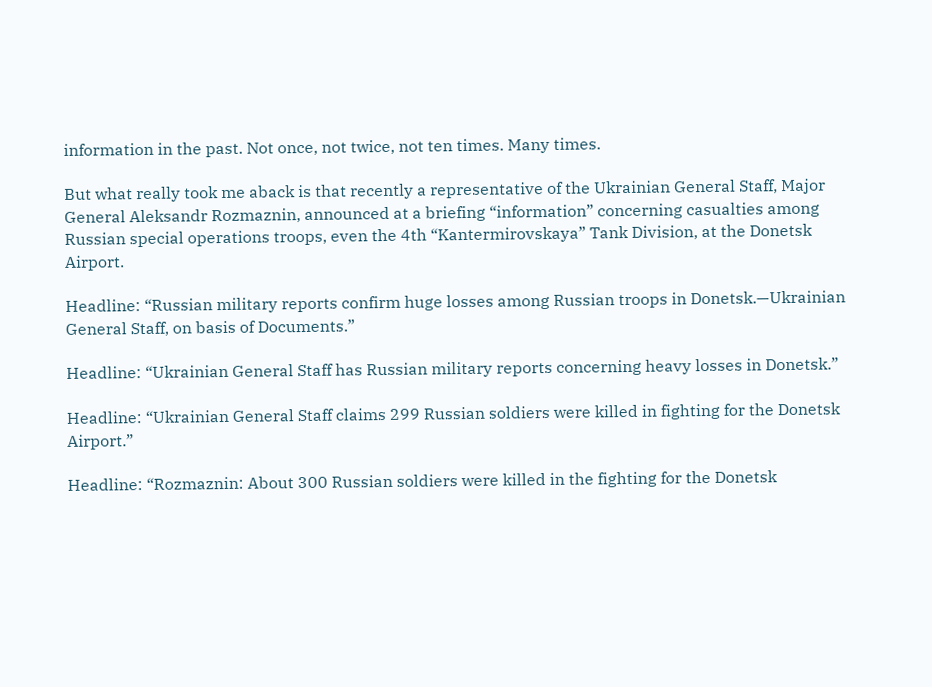information in the past. Not once, not twice, not ten times. Many times.

But what really took me aback is that recently a representative of the Ukrainian General Staff, Major General Aleksandr Rozmaznin, announced at a briefing “information” concerning casualties among Russian special operations troops, even the 4th “Kantermirovskaya” Tank Division, at the Donetsk Airport.

Headline: “Russian military reports confirm huge losses among Russian troops in Donetsk.—Ukrainian General Staff, on basis of Documents.”

Headline: “Ukrainian General Staff has Russian military reports concerning heavy losses in Donetsk.”

Headline: “Ukrainian General Staff claims 299 Russian soldiers were killed in fighting for the Donetsk Airport.”

Headline: “Rozmaznin: About 300 Russian soldiers were killed in the fighting for the Donetsk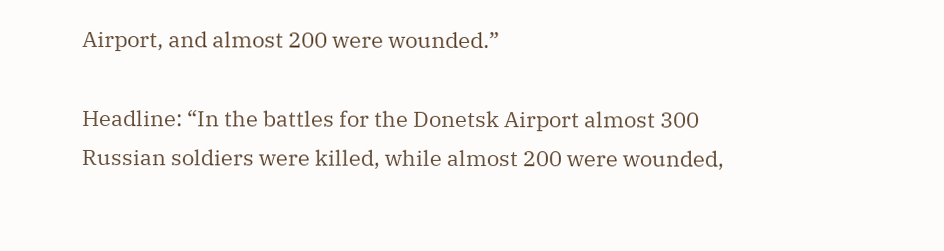Airport, and almost 200 were wounded.”

Headline: “In the battles for the Donetsk Airport almost 300 Russian soldiers were killed, while almost 200 were wounded,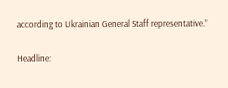according to Ukrainian General Staff representative.”

Headline: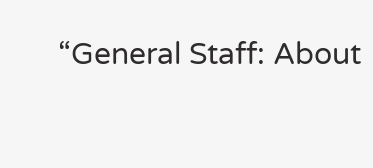“General Staff: About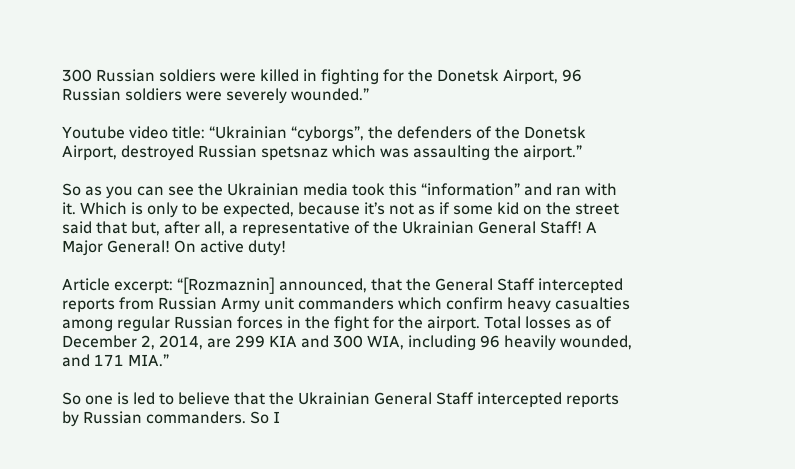300 Russian soldiers were killed in fighting for the Donetsk Airport, 96 Russian soldiers were severely wounded.”

Youtube video title: “Ukrainian “cyborgs”, the defenders of the Donetsk Airport, destroyed Russian spetsnaz which was assaulting the airport.”

So as you can see the Ukrainian media took this “information” and ran with it. Which is only to be expected, because it’s not as if some kid on the street said that but, after all, a representative of the Ukrainian General Staff! A Major General! On active duty!

Article excerpt: “[Rozmaznin] announced, that the General Staff intercepted reports from Russian Army unit commanders which confirm heavy casualties among regular Russian forces in the fight for the airport. Total losses as of December 2, 2014, are 299 KIA and 300 WIA, including 96 heavily wounded, and 171 MIA.”

So one is led to believe that the Ukrainian General Staff intercepted reports by Russian commanders. So I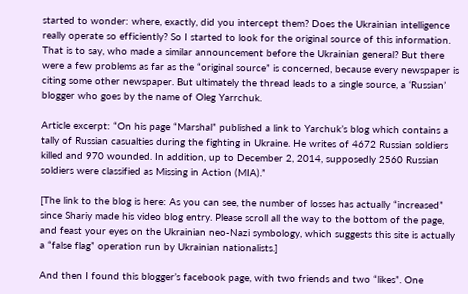started to wonder: where, exactly, did you intercept them? Does the Ukrainian intelligence really operate so efficiently? So I started to look for the original source of this information. That is to say, who made a similar announcement before the Ukrainian general? But there were a few problems as far as the “original source” is concerned, because every newspaper is citing some other newspaper. But ultimately the thread leads to a single source, a ‘Russian’ blogger who goes by the name of Oleg Yarrchuk.

Article excerpt: “On his page “Marshal” published a link to Yarchuk’s blog which contains a tally of Russian casualties during the fighting in Ukraine. He writes of 4672 Russian soldiers killed and 970 wounded. In addition, up to December 2, 2014, supposedly 2560 Russian soldiers were classified as Missing in Action (MIA).”

[The link to the blog is here: As you can see, the number of losses has actually “increased” since Shariy made his video blog entry. Please scroll all the way to the bottom of the page, and feast your eyes on the Ukrainian neo-Nazi symbology, which suggests this site is actually a “false flag” operation run by Ukrainian nationalists.]

And then I found this blogger’s facebook page, with two friends and two “likes”. One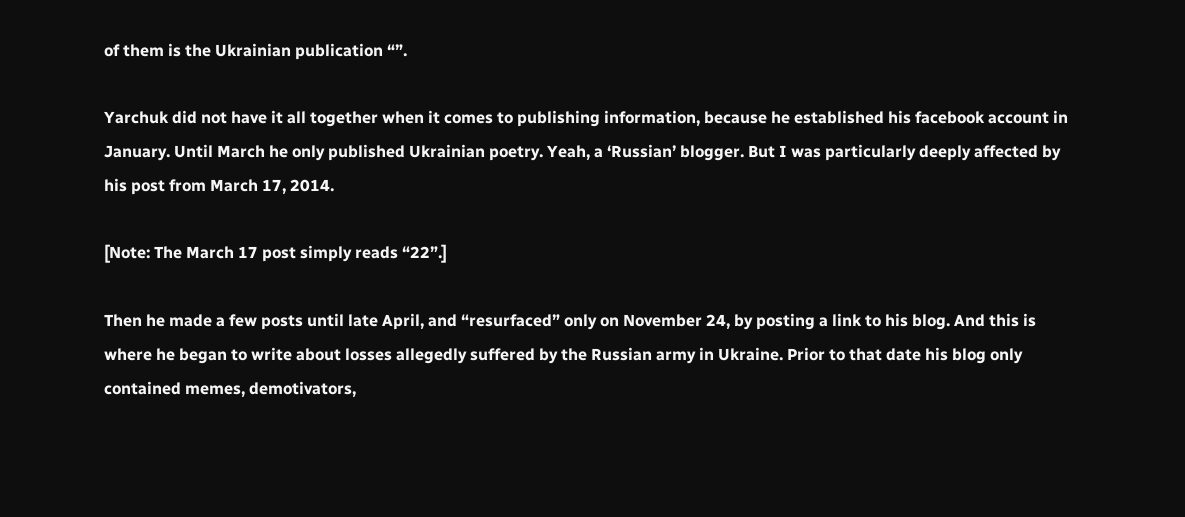of them is the Ukrainian publication “”.

Yarchuk did not have it all together when it comes to publishing information, because he established his facebook account in January. Until March he only published Ukrainian poetry. Yeah, a ‘Russian’ blogger. But I was particularly deeply affected by his post from March 17, 2014.

[Note: The March 17 post simply reads “22”.]

Then he made a few posts until late April, and “resurfaced” only on November 24, by posting a link to his blog. And this is where he began to write about losses allegedly suffered by the Russian army in Ukraine. Prior to that date his blog only contained memes, demotivators,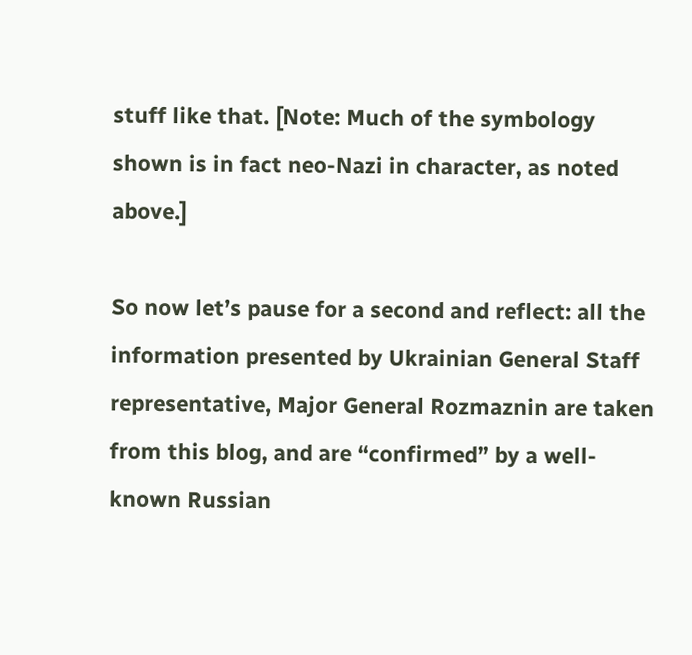stuff like that. [Note: Much of the symbology shown is in fact neo-Nazi in character, as noted above.]

So now let’s pause for a second and reflect: all the information presented by Ukrainian General Staff representative, Major General Rozmaznin are taken from this blog, and are “confirmed” by a well-known Russian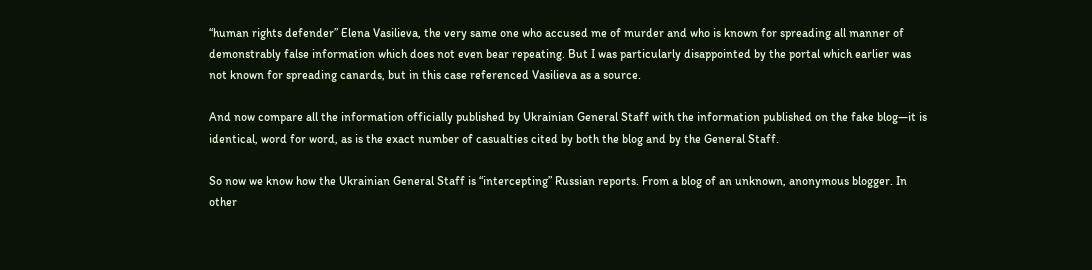“human rights defender” Elena Vasilieva, the very same one who accused me of murder and who is known for spreading all manner of demonstrably false information which does not even bear repeating. But I was particularly disappointed by the portal which earlier was not known for spreading canards, but in this case referenced Vasilieva as a source.

And now compare all the information officially published by Ukrainian General Staff with the information published on the fake blog—it is identical, word for word, as is the exact number of casualties cited by both the blog and by the General Staff.

So now we know how the Ukrainian General Staff is “intercepting” Russian reports. From a blog of an unknown, anonymous blogger. In other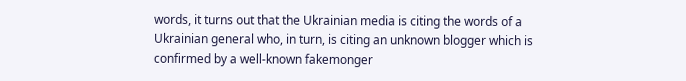words, it turns out that the Ukrainian media is citing the words of a Ukrainian general who, in turn, is citing an unknown blogger which is confirmed by a well-known fakemonger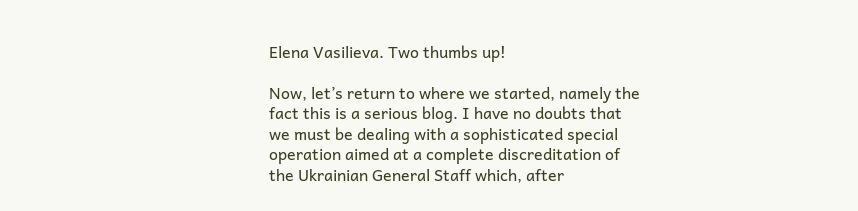Elena Vasilieva. Two thumbs up!

Now, let’s return to where we started, namely the fact this is a serious blog. I have no doubts that we must be dealing with a sophisticated special operation aimed at a complete discreditation of the Ukrainian General Staff which, after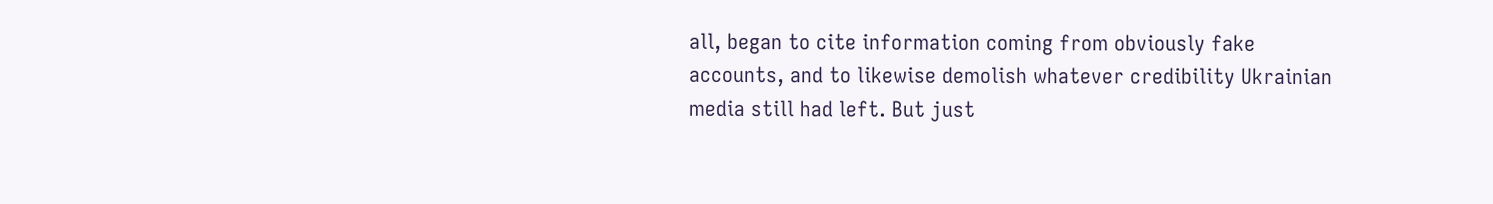all, began to cite information coming from obviously fake accounts, and to likewise demolish whatever credibility Ukrainian media still had left. But just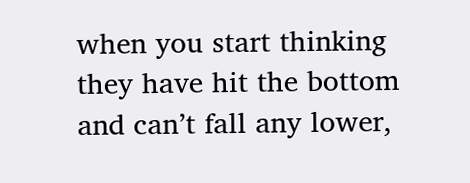when you start thinking they have hit the bottom and can’t fall any lower,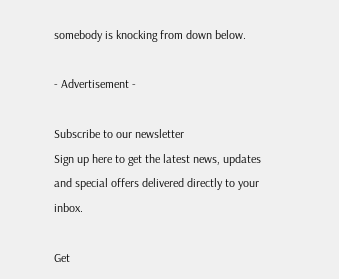somebody is knocking from down below.

- Advertisement -

Subscribe to our newsletter
Sign up here to get the latest news, updates and special offers delivered directly to your inbox.

Get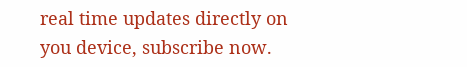real time updates directly on you device, subscribe now.